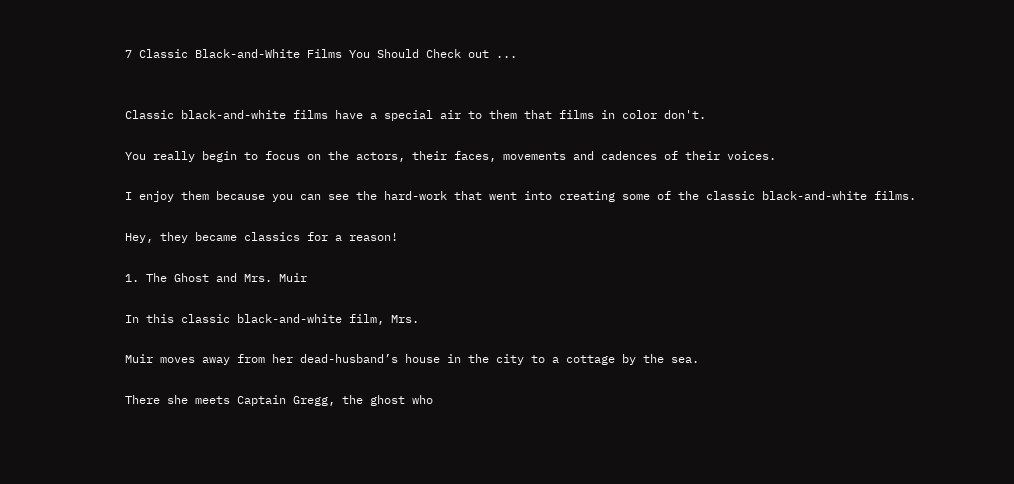7 Classic Black-and-White Films You Should Check out ...


Classic black-and-white films have a special air to them that films in color don't.

You really begin to focus on the actors, their faces, movements and cadences of their voices.

I enjoy them because you can see the hard-work that went into creating some of the classic black-and-white films.

Hey, they became classics for a reason!

1. The Ghost and Mrs. Muir

In this classic black-and-white film, Mrs.

Muir moves away from her dead-husband’s house in the city to a cottage by the sea.

There she meets Captain Gregg, the ghost who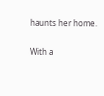haunts her home.

With a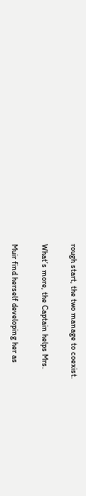rough start, the two manage to coexist.

What’s more, the Captain helps Mrs.

Muir find herself developing her as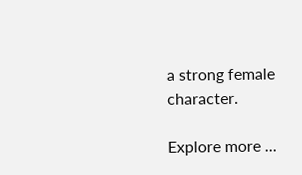a strong female character.

Explore more ...